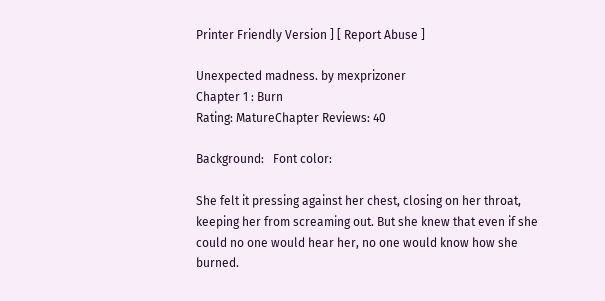Printer Friendly Version ] [ Report Abuse ]

Unexpected madness. by mexprizoner
Chapter 1 : Burn
Rating: MatureChapter Reviews: 40

Background:   Font color:

She felt it pressing against her chest, closing on her throat, keeping her from screaming out. But she knew that even if she could no one would hear her, no one would know how she burned.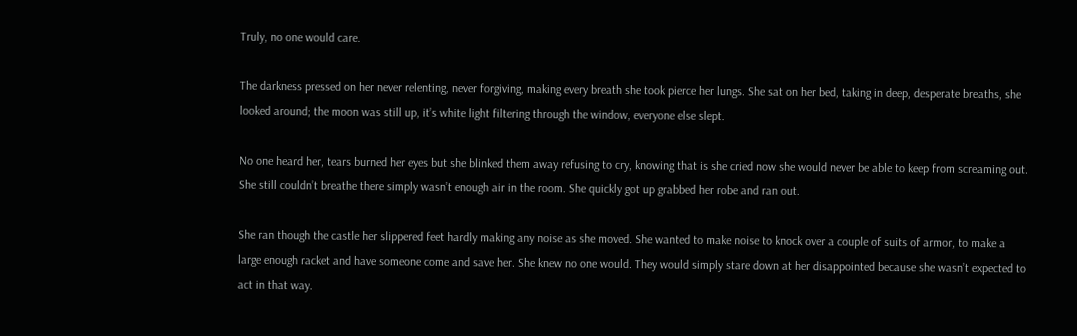Truly, no one would care.

The darkness pressed on her never relenting, never forgiving, making every breath she took pierce her lungs. She sat on her bed, taking in deep, desperate breaths, she looked around; the moon was still up, it’s white light filtering through the window, everyone else slept.

No one heard her, tears burned her eyes but she blinked them away refusing to cry, knowing that is she cried now she would never be able to keep from screaming out. She still couldn’t breathe there simply wasn’t enough air in the room. She quickly got up grabbed her robe and ran out.

She ran though the castle her slippered feet hardly making any noise as she moved. She wanted to make noise to knock over a couple of suits of armor, to make a large enough racket and have someone come and save her. She knew no one would. They would simply stare down at her disappointed because she wasn’t expected to act in that way.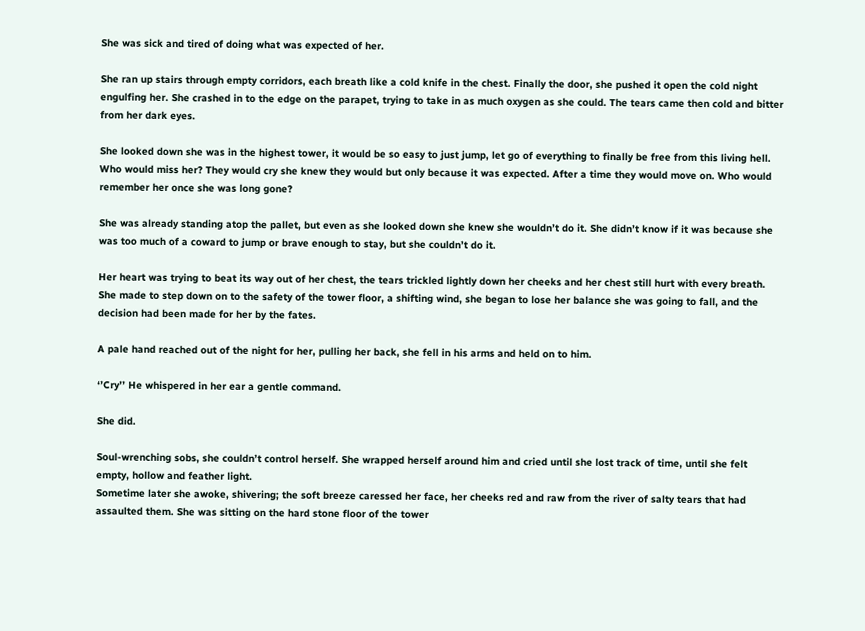She was sick and tired of doing what was expected of her.

She ran up stairs through empty corridors, each breath like a cold knife in the chest. Finally the door, she pushed it open the cold night engulfing her. She crashed in to the edge on the parapet, trying to take in as much oxygen as she could. The tears came then cold and bitter from her dark eyes.

She looked down she was in the highest tower, it would be so easy to just jump, let go of everything to finally be free from this living hell. Who would miss her? They would cry she knew they would but only because it was expected. After a time they would move on. Who would remember her once she was long gone?

She was already standing atop the pallet, but even as she looked down she knew she wouldn’t do it. She didn’t know if it was because she was too much of a coward to jump or brave enough to stay, but she couldn’t do it.

Her heart was trying to beat its way out of her chest, the tears trickled lightly down her cheeks and her chest still hurt with every breath. She made to step down on to the safety of the tower floor, a shifting wind, she began to lose her balance she was going to fall, and the decision had been made for her by the fates.

A pale hand reached out of the night for her, pulling her back, she fell in his arms and held on to him.

‘’Cry’’ He whispered in her ear a gentle command.

She did.

Soul-wrenching sobs, she couldn’t control herself. She wrapped herself around him and cried until she lost track of time, until she felt empty, hollow and feather light.
Sometime later she awoke, shivering; the soft breeze caressed her face, her cheeks red and raw from the river of salty tears that had assaulted them. She was sitting on the hard stone floor of the tower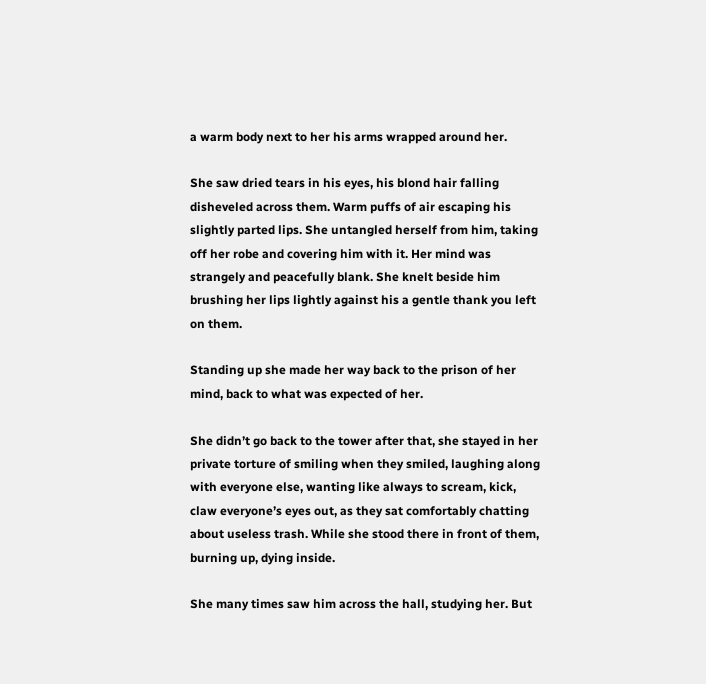a warm body next to her his arms wrapped around her.

She saw dried tears in his eyes, his blond hair falling disheveled across them. Warm puffs of air escaping his slightly parted lips. She untangled herself from him, taking off her robe and covering him with it. Her mind was strangely and peacefully blank. She knelt beside him brushing her lips lightly against his a gentle thank you left on them.

Standing up she made her way back to the prison of her mind, back to what was expected of her.

She didn’t go back to the tower after that, she stayed in her private torture of smiling when they smiled, laughing along with everyone else, wanting like always to scream, kick, claw everyone’s eyes out, as they sat comfortably chatting about useless trash. While she stood there in front of them, burning up, dying inside.

She many times saw him across the hall, studying her. But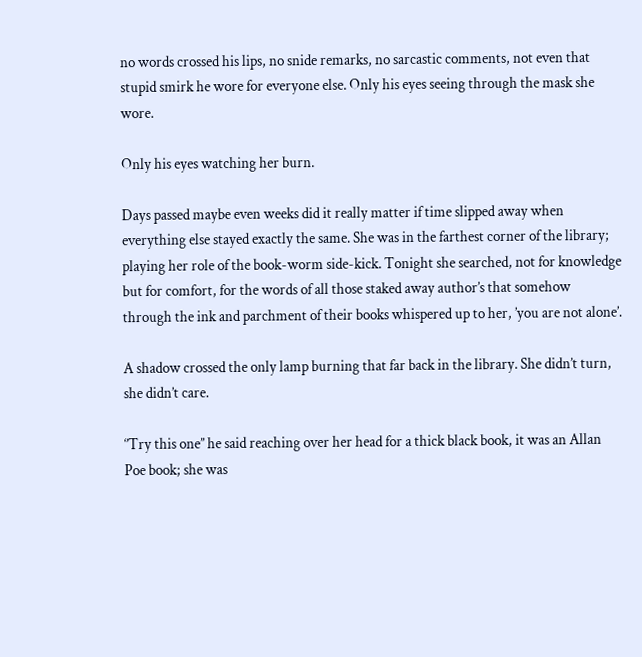no words crossed his lips, no snide remarks, no sarcastic comments, not even that stupid smirk he wore for everyone else. Only his eyes seeing through the mask she wore.

Only his eyes watching her burn.

Days passed maybe even weeks did it really matter if time slipped away when everything else stayed exactly the same. She was in the farthest corner of the library; playing her role of the book-worm side-kick. Tonight she searched, not for knowledge but for comfort, for the words of all those staked away author’s that somehow through the ink and parchment of their books whispered up to her, ’you are not alone’.

A shadow crossed the only lamp burning that far back in the library. She didn’t turn, she didn’t care.

‘’Try this one’’ he said reaching over her head for a thick black book, it was an Allan Poe book; she was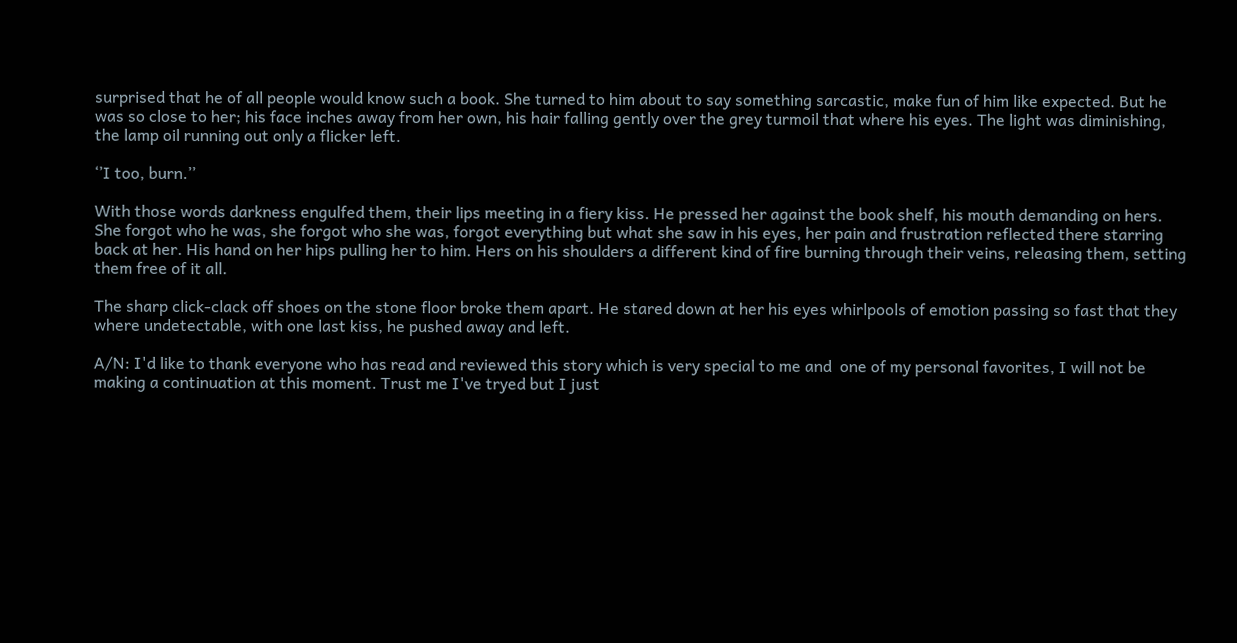surprised that he of all people would know such a book. She turned to him about to say something sarcastic, make fun of him like expected. But he was so close to her; his face inches away from her own, his hair falling gently over the grey turmoil that where his eyes. The light was diminishing, the lamp oil running out only a flicker left.

‘’I too, burn.’’

With those words darkness engulfed them, their lips meeting in a fiery kiss. He pressed her against the book shelf, his mouth demanding on hers. She forgot who he was, she forgot who she was, forgot everything but what she saw in his eyes, her pain and frustration reflected there starring back at her. His hand on her hips pulling her to him. Hers on his shoulders a different kind of fire burning through their veins, releasing them, setting them free of it all.

The sharp click-clack off shoes on the stone floor broke them apart. He stared down at her his eyes whirlpools of emotion passing so fast that they where undetectable, with one last kiss, he pushed away and left.

A/N: I'd like to thank everyone who has read and reviewed this story which is very special to me and  one of my personal favorites, I will not be making a continuation at this moment. Trust me I've tryed but I just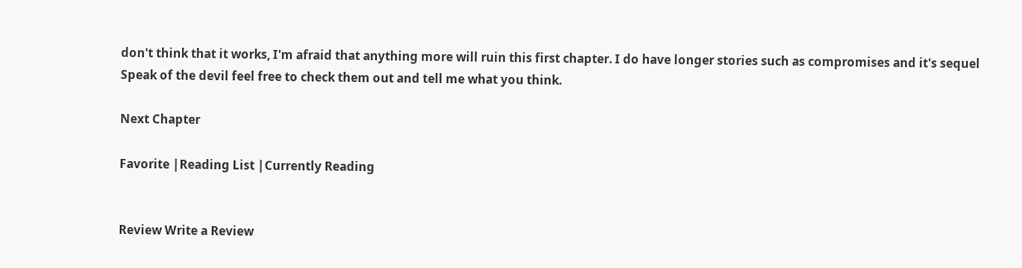don't think that it works, I'm afraid that anything more will ruin this first chapter. I do have longer stories such as compromises and it's sequel Speak of the devil feel free to check them out and tell me what you think.

Next Chapter

Favorite |Reading List |Currently Reading


Review Write a Review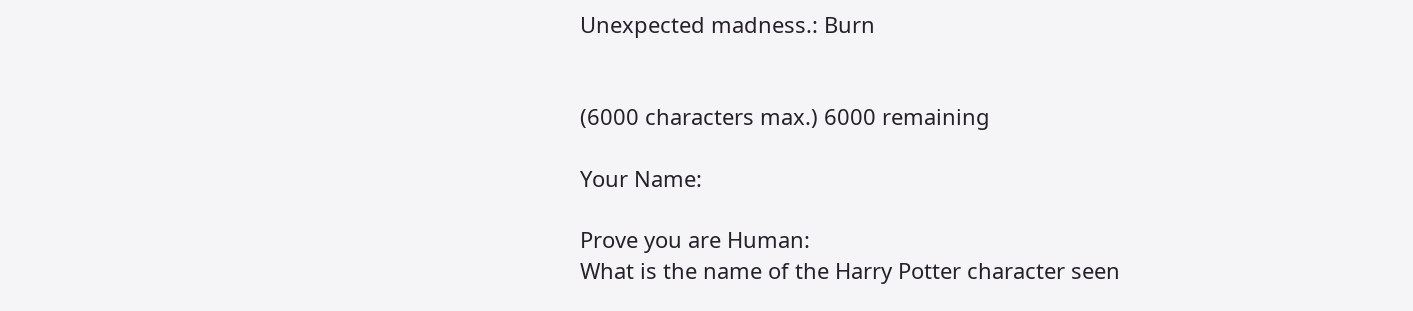Unexpected madness.: Burn


(6000 characters max.) 6000 remaining

Your Name:

Prove you are Human:
What is the name of the Harry Potter character seen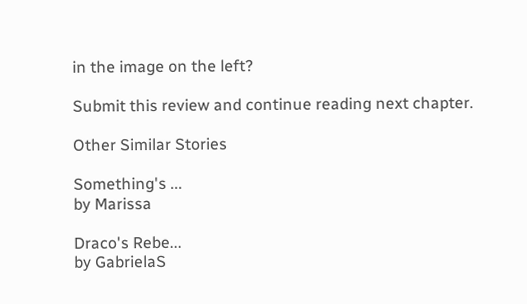in the image on the left?

Submit this review and continue reading next chapter.

Other Similar Stories

Something's ...
by Marissa

Draco's Rebe...
by GabrielaS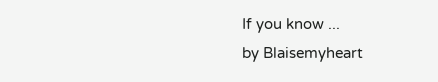If you know ...
by Blaisemyheart